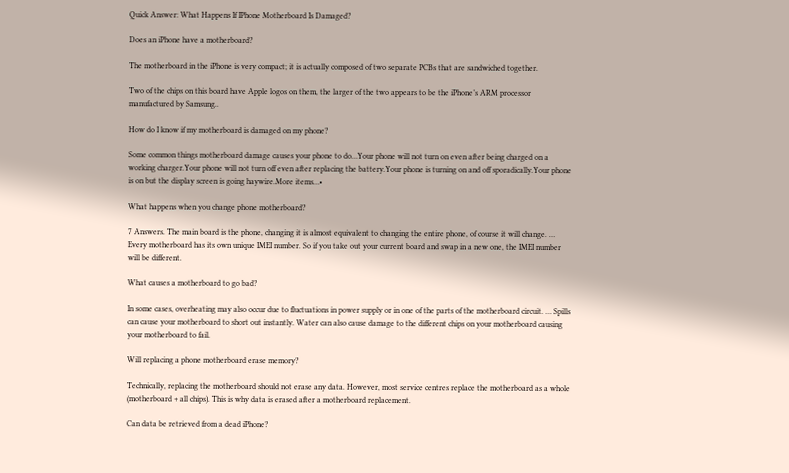Quick Answer: What Happens If IPhone Motherboard Is Damaged?

Does an iPhone have a motherboard?

The motherboard in the iPhone is very compact; it is actually composed of two separate PCBs that are sandwiched together.

Two of the chips on this board have Apple logos on them, the larger of the two appears to be the iPhone’s ARM processor manufactured by Samsung..

How do I know if my motherboard is damaged on my phone?

Some common things motherboard damage causes your phone to do…Your phone will not turn on even after being charged on a working charger.Your phone will not turn off even after replacing the battery.Your phone is turning on and off sporadically.Your phone is on but the display screen is going haywire.More items…•

What happens when you change phone motherboard?

7 Answers. The main board is the phone, changing it is almost equivalent to changing the entire phone, of course it will change. … Every motherboard has its own unique IMEI number. So if you take out your current board and swap in a new one, the IMEI number will be different.

What causes a motherboard to go bad?

In some cases, overheating may also occur due to fluctuations in power supply or in one of the parts of the motherboard circuit. … Spills can cause your motherboard to short out instantly. Water can also cause damage to the different chips on your motherboard causing your motherboard to fail.

Will replacing a phone motherboard erase memory?

Technically, replacing the motherboard should not erase any data. However, most service centres replace the motherboard as a whole (motherboard + all chips). This is why data is erased after a motherboard replacement.

Can data be retrieved from a dead iPhone?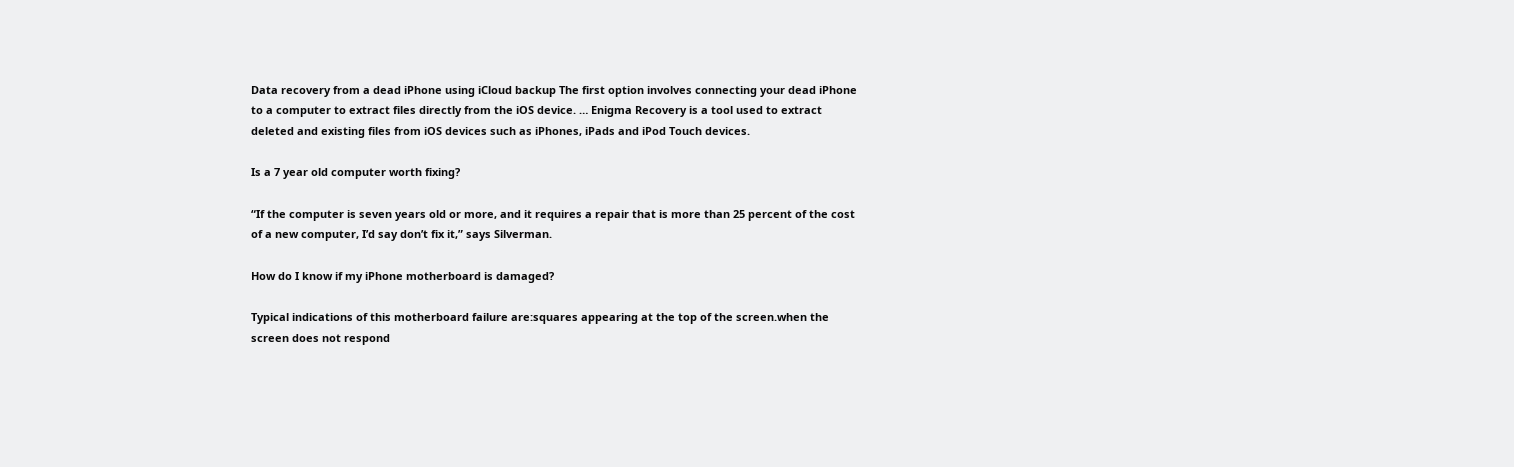Data recovery from a dead iPhone using iCloud backup The first option involves connecting your dead iPhone to a computer to extract files directly from the iOS device. … Enigma Recovery is a tool used to extract deleted and existing files from iOS devices such as iPhones, iPads and iPod Touch devices.

Is a 7 year old computer worth fixing?

“If the computer is seven years old or more, and it requires a repair that is more than 25 percent of the cost of a new computer, I’d say don’t fix it,” says Silverman.

How do I know if my iPhone motherboard is damaged?

Typical indications of this motherboard failure are:squares appearing at the top of the screen.when the screen does not respond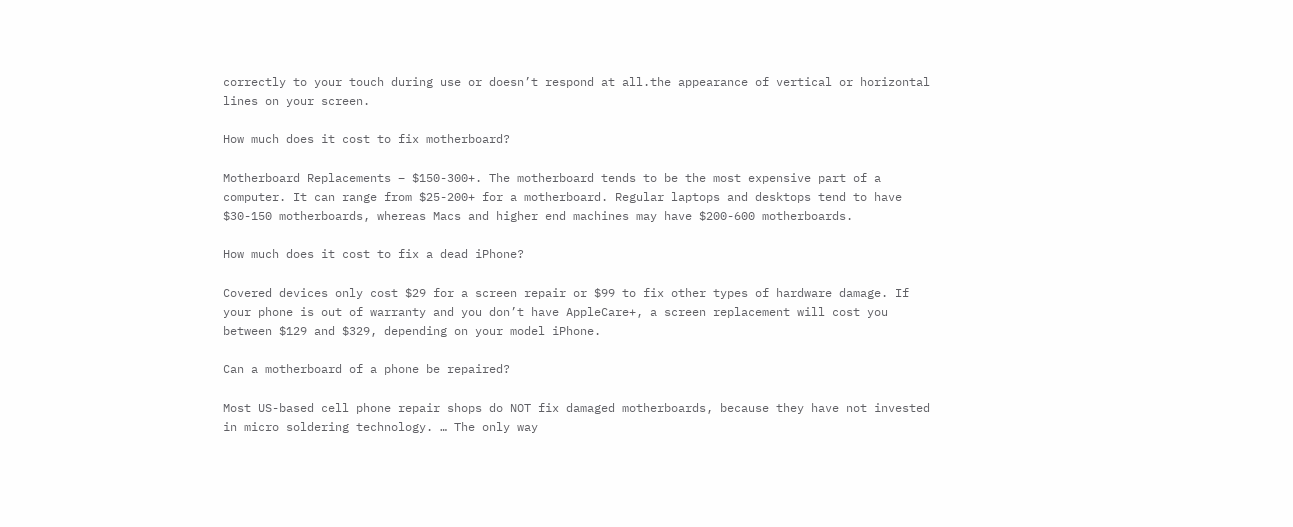correctly to your touch during use or doesn’t respond at all.the appearance of vertical or horizontal lines on your screen.

How much does it cost to fix motherboard?

Motherboard Replacements – $150-300+. The motherboard tends to be the most expensive part of a computer. It can range from $25-200+ for a motherboard. Regular laptops and desktops tend to have $30-150 motherboards, whereas Macs and higher end machines may have $200-600 motherboards.

How much does it cost to fix a dead iPhone?

Covered devices only cost $29 for a screen repair or $99 to fix other types of hardware damage. If your phone is out of warranty and you don’t have AppleCare+, a screen replacement will cost you between $129 and $329, depending on your model iPhone.

Can a motherboard of a phone be repaired?

Most US-based cell phone repair shops do NOT fix damaged motherboards, because they have not invested in micro soldering technology. … The only way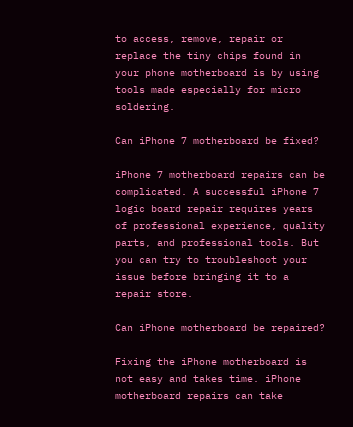to access, remove, repair or replace the tiny chips found in your phone motherboard is by using tools made especially for micro soldering.

Can iPhone 7 motherboard be fixed?

iPhone 7 motherboard repairs can be complicated. A successful iPhone 7 logic board repair requires years of professional experience, quality parts, and professional tools. But you can try to troubleshoot your issue before bringing it to a repair store.

Can iPhone motherboard be repaired?

Fixing the iPhone motherboard is not easy and takes time. iPhone motherboard repairs can take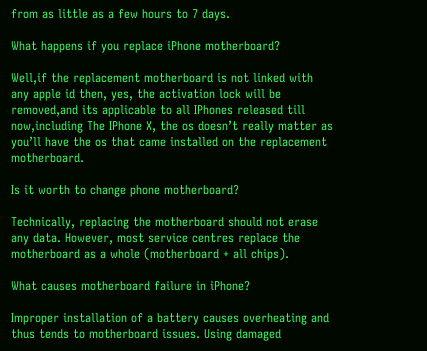from as little as a few hours to 7 days.

What happens if you replace iPhone motherboard?

Well,if the replacement motherboard is not linked with any apple id then, yes, the activation lock will be removed,and its applicable to all IPhones released till now,including The IPhone X, the os doesn’t really matter as you’ll have the os that came installed on the replacement motherboard.

Is it worth to change phone motherboard?

Technically, replacing the motherboard should not erase any data. However, most service centres replace the motherboard as a whole (motherboard + all chips).

What causes motherboard failure in iPhone?

Improper installation of a battery causes overheating and thus tends to motherboard issues. Using damaged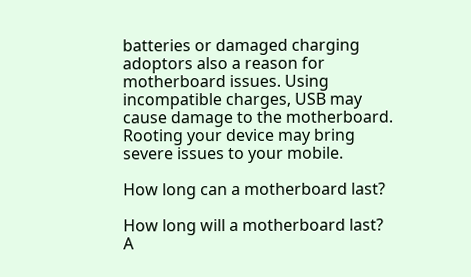batteries or damaged charging adoptors also a reason for motherboard issues. Using incompatible charges, USB may cause damage to the motherboard. Rooting your device may bring severe issues to your mobile.

How long can a motherboard last?

How long will a motherboard last? A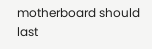motherboard should last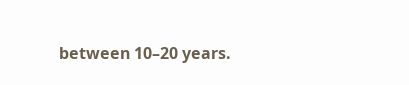between 10–20 years.